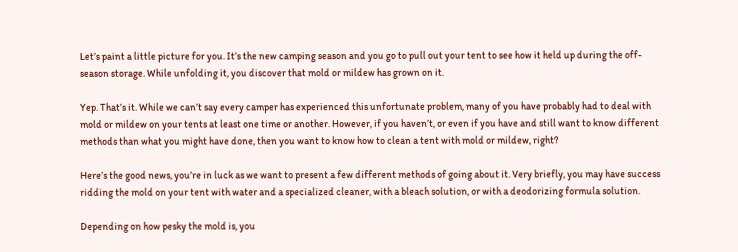Let’s paint a little picture for you. It’s the new camping season and you go to pull out your tent to see how it held up during the off-season storage. While unfolding it, you discover that mold or mildew has grown on it.

Yep. That’s it. While we can’t say every camper has experienced this unfortunate problem, many of you have probably had to deal with mold or mildew on your tents at least one time or another. However, if you haven’t, or even if you have and still want to know different methods than what you might have done, then you want to know how to clean a tent with mold or mildew, right?

Here’s the good news, you’re in luck as we want to present a few different methods of going about it. Very briefly, you may have success ridding the mold on your tent with water and a specialized cleaner, with a bleach solution, or with a deodorizing formula solution.

Depending on how pesky the mold is, you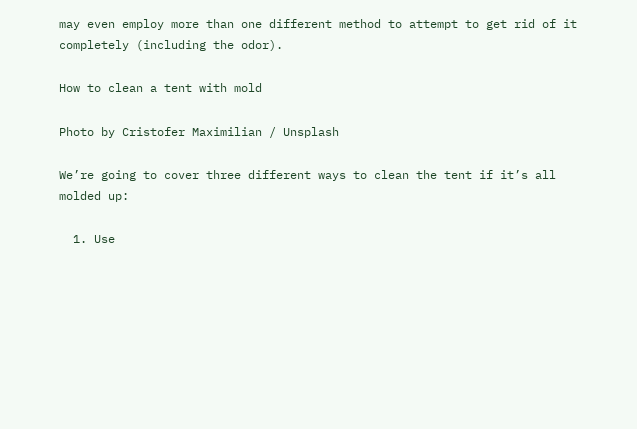may even employ more than one different method to attempt to get rid of it completely (including the odor).

How to clean a tent with mold

Photo by Cristofer Maximilian / Unsplash

We’re going to cover three different ways to clean the tent if it’s all molded up:

  1. Use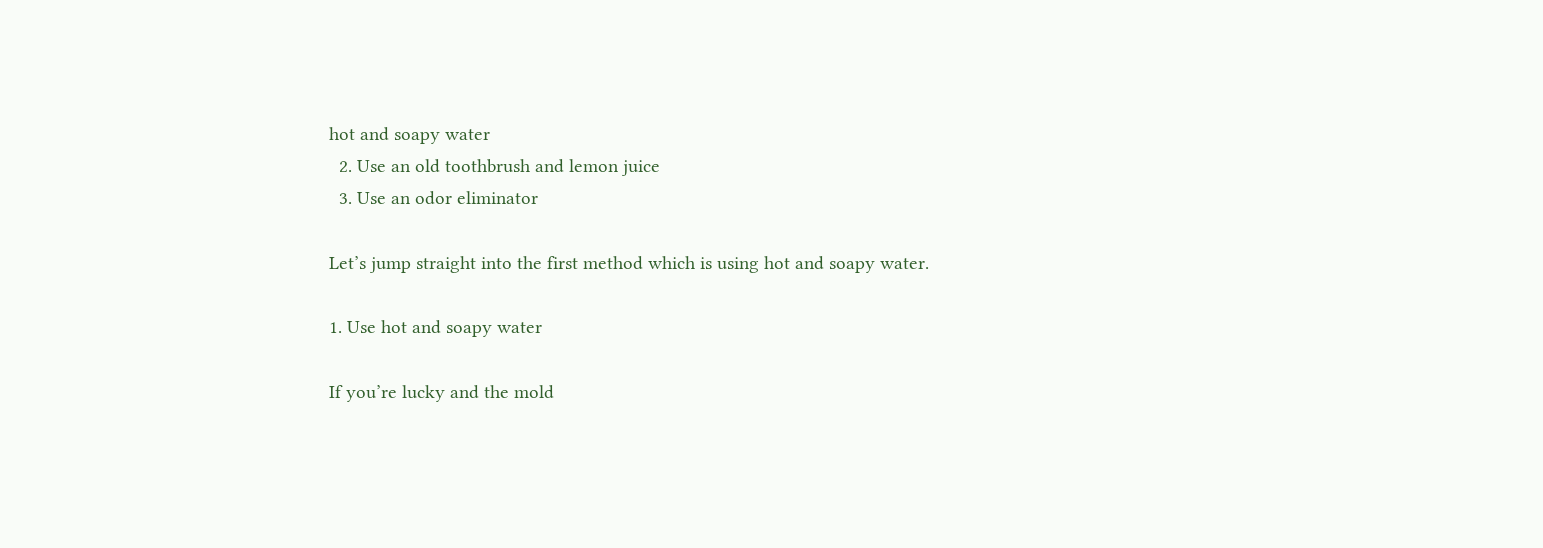hot and soapy water
  2. Use an old toothbrush and lemon juice
  3. Use an odor eliminator

Let’s jump straight into the first method which is using hot and soapy water.

1. Use hot and soapy water

If you’re lucky and the mold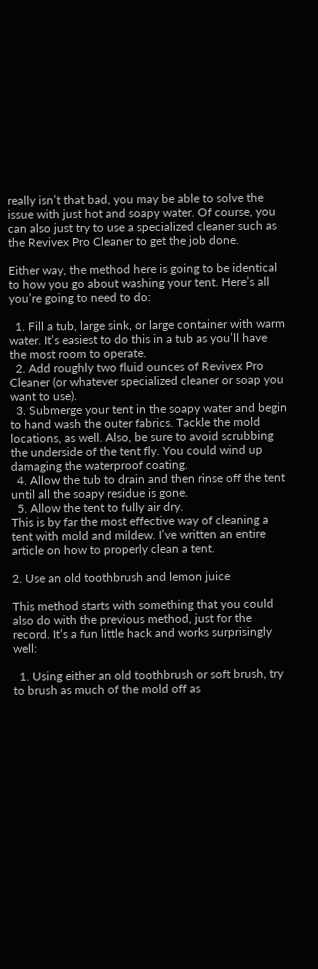really isn’t that bad, you may be able to solve the issue with just hot and soapy water. Of course, you can also just try to use a specialized cleaner such as the Revivex Pro Cleaner to get the job done.

Either way, the method here is going to be identical to how you go about washing your tent. Here’s all you’re going to need to do:

  1. Fill a tub, large sink, or large container with warm water. It’s easiest to do this in a tub as you’ll have the most room to operate.
  2. Add roughly two fluid ounces of Revivex Pro Cleaner (or whatever specialized cleaner or soap you want to use).
  3. Submerge your tent in the soapy water and begin to hand wash the outer fabrics. Tackle the mold locations, as well. Also, be sure to avoid scrubbing the underside of the tent fly. You could wind up damaging the waterproof coating.
  4. Allow the tub to drain and then rinse off the tent until all the soapy residue is gone.
  5. Allow the tent to fully air dry.
This is by far the most effective way of cleaning a tent with mold and mildew. I’ve written an entire article on how to properly clean a tent.

2. Use an old toothbrush and lemon juice

This method starts with something that you could also do with the previous method, just for the record. It’s a fun little hack and works surprisingly well:

  1. Using either an old toothbrush or soft brush, try to brush as much of the mold off as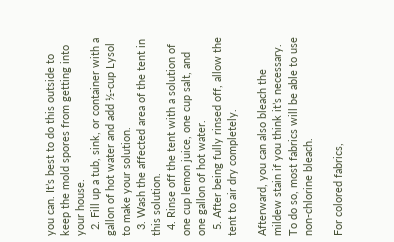you can. It’s best to do this outside to keep the mold spores from getting into your house.
  2. Fill up a tub, sink, or container with a gallon of hot water and add ½-cup Lysol to make your solution.
  3. Wash the affected area of the tent in this solution.
  4. Rinse off the tent with a solution of one cup lemon juice, one cup salt, and one gallon of hot water.
  5. After being fully rinsed off, allow the tent to air dry completely.

Afterward, you can also bleach the mildew stain if you think it’s necessary. To do so, most fabrics will be able to use non-chlorine bleach.

For colored fabrics,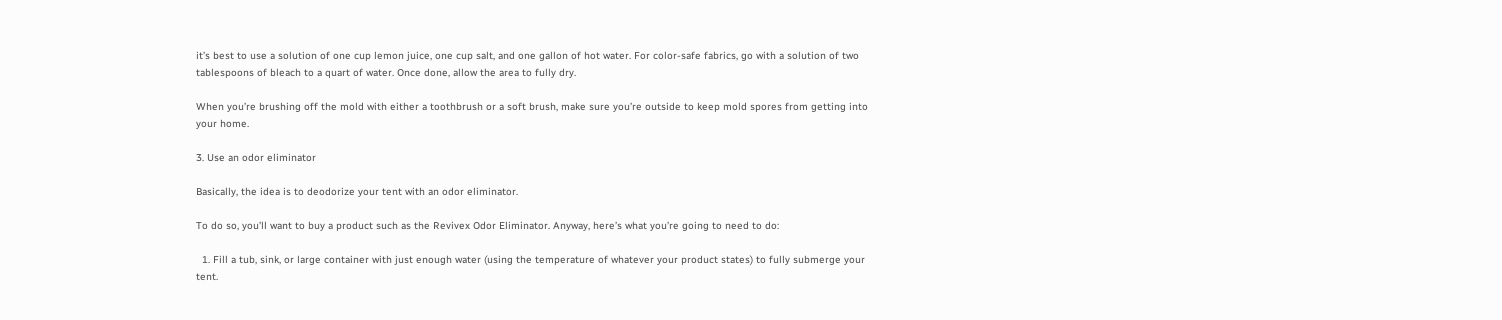it’s best to use a solution of one cup lemon juice, one cup salt, and one gallon of hot water. For color-safe fabrics, go with a solution of two tablespoons of bleach to a quart of water. Once done, allow the area to fully dry.

When you’re brushing off the mold with either a toothbrush or a soft brush, make sure you’re outside to keep mold spores from getting into your home.

3. Use an odor eliminator

Basically, the idea is to deodorize your tent with an odor eliminator.

To do so, you’ll want to buy a product such as the Revivex Odor Eliminator. Anyway, here’s what you’re going to need to do:

  1. Fill a tub, sink, or large container with just enough water (using the temperature of whatever your product states) to fully submerge your tent.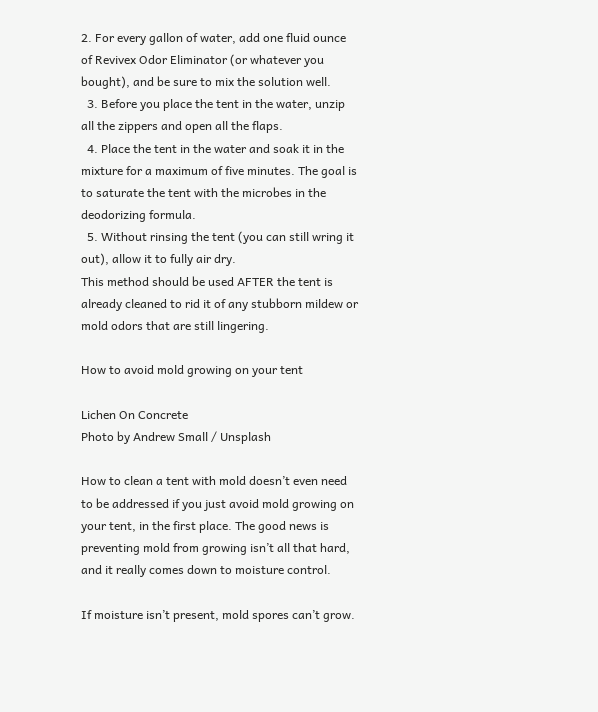2. For every gallon of water, add one fluid ounce of Revivex Odor Eliminator (or whatever you bought), and be sure to mix the solution well.
  3. Before you place the tent in the water, unzip all the zippers and open all the flaps.
  4. Place the tent in the water and soak it in the mixture for a maximum of five minutes. The goal is to saturate the tent with the microbes in the deodorizing formula.
  5. Without rinsing the tent (you can still wring it out), allow it to fully air dry.
This method should be used AFTER the tent is already cleaned to rid it of any stubborn mildew or mold odors that are still lingering.

How to avoid mold growing on your tent

Lichen On Concrete
Photo by Andrew Small / Unsplash

How to clean a tent with mold doesn’t even need to be addressed if you just avoid mold growing on your tent, in the first place. The good news is preventing mold from growing isn’t all that hard, and it really comes down to moisture control.

If moisture isn’t present, mold spores can’t grow.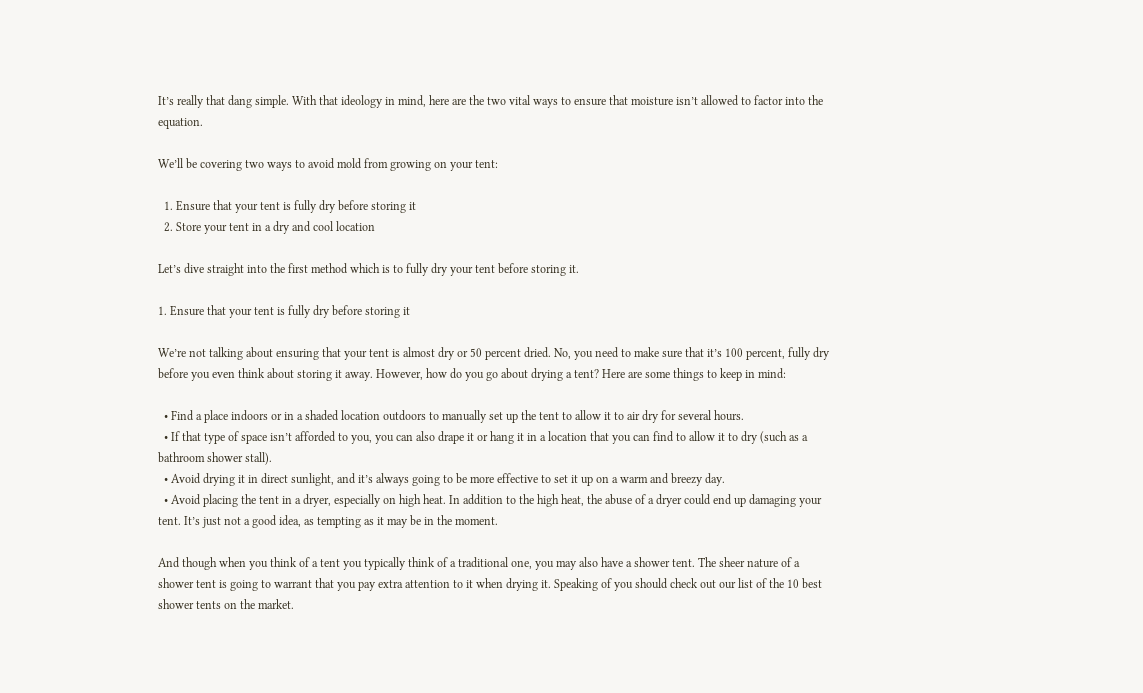It’s really that dang simple. With that ideology in mind, here are the two vital ways to ensure that moisture isn’t allowed to factor into the equation.

We’ll be covering two ways to avoid mold from growing on your tent:

  1. Ensure that your tent is fully dry before storing it
  2. Store your tent in a dry and cool location

Let’s dive straight into the first method which is to fully dry your tent before storing it.

1. Ensure that your tent is fully dry before storing it

We’re not talking about ensuring that your tent is almost dry or 50 percent dried. No, you need to make sure that it’s 100 percent, fully dry before you even think about storing it away. However, how do you go about drying a tent? Here are some things to keep in mind:

  • Find a place indoors or in a shaded location outdoors to manually set up the tent to allow it to air dry for several hours.
  • If that type of space isn’t afforded to you, you can also drape it or hang it in a location that you can find to allow it to dry (such as a bathroom shower stall).
  • Avoid drying it in direct sunlight, and it’s always going to be more effective to set it up on a warm and breezy day.
  • Avoid placing the tent in a dryer, especially on high heat. In addition to the high heat, the abuse of a dryer could end up damaging your tent. It’s just not a good idea, as tempting as it may be in the moment.

And though when you think of a tent you typically think of a traditional one, you may also have a shower tent. The sheer nature of a shower tent is going to warrant that you pay extra attention to it when drying it. Speaking of you should check out our list of the 10 best shower tents on the market.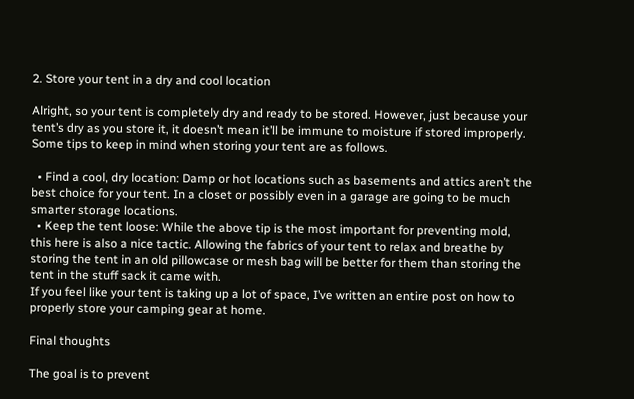2. Store your tent in a dry and cool location

Alright, so your tent is completely dry and ready to be stored. However, just because your tent’s dry as you store it, it doesn’t mean it’ll be immune to moisture if stored improperly. Some tips to keep in mind when storing your tent are as follows.

  • Find a cool, dry location: Damp or hot locations such as basements and attics aren’t the best choice for your tent. In a closet or possibly even in a garage are going to be much smarter storage locations.
  • Keep the tent loose: While the above tip is the most important for preventing mold, this here is also a nice tactic. Allowing the fabrics of your tent to relax and breathe by storing the tent in an old pillowcase or mesh bag will be better for them than storing the tent in the stuff sack it came with.
If you feel like your tent is taking up a lot of space, I’ve written an entire post on how to properly store your camping gear at home.

Final thoughts

The goal is to prevent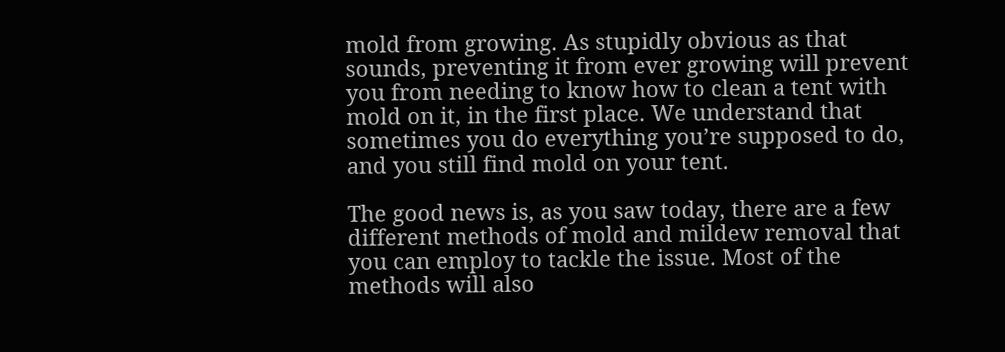mold from growing. As stupidly obvious as that sounds, preventing it from ever growing will prevent you from needing to know how to clean a tent with mold on it, in the first place. We understand that sometimes you do everything you’re supposed to do, and you still find mold on your tent.

The good news is, as you saw today, there are a few different methods of mold and mildew removal that you can employ to tackle the issue. Most of the methods will also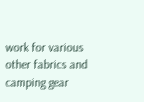work for various other fabrics and camping gear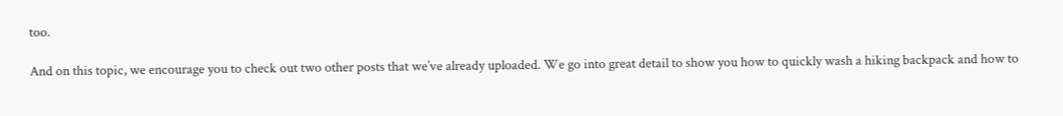too.

And on this topic, we encourage you to check out two other posts that we’ve already uploaded. We go into great detail to show you how to quickly wash a hiking backpack and how to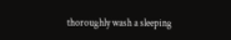thoroughly wash a sleeping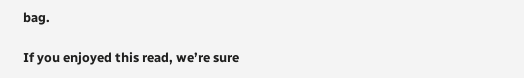bag.

If you enjoyed this read, we’re sure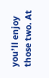you’ll enjoy those two. At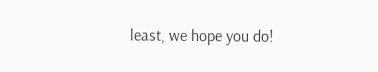least, we hope you do!